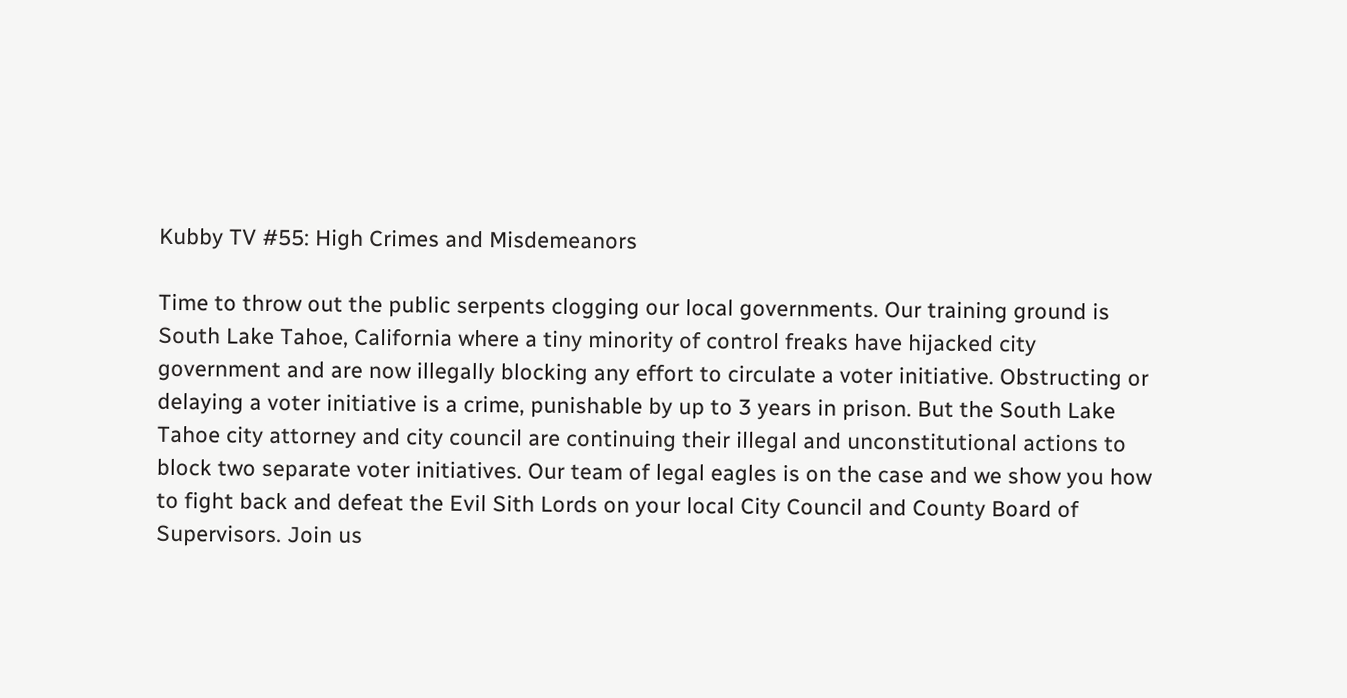Kubby TV #55: High Crimes and Misdemeanors

Time to throw out the public serpents clogging our local governments. Our training ground is South Lake Tahoe, California where a tiny minority of control freaks have hijacked city government and are now illegally blocking any effort to circulate a voter initiative. Obstructing or delaying a voter initiative is a crime, punishable by up to 3 years in prison. But the South Lake Tahoe city attorney and city council are continuing their illegal and unconstitutional actions to block two separate voter initiatives. Our team of legal eagles is on the case and we show you how to fight back and defeat the Evil Sith Lords on your local City Council and County Board of Supervisors. Join us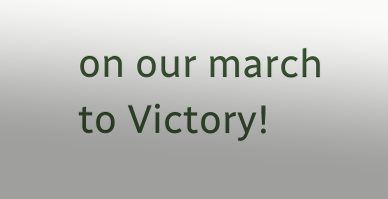on our march to Victory!